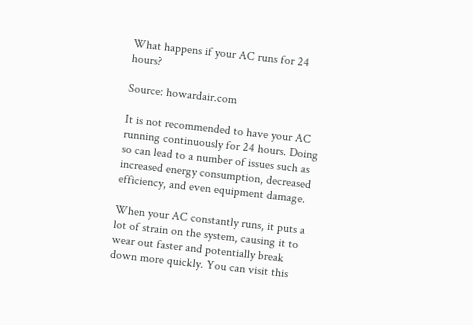What happens if your AC runs for 24 hours?

Source: howardair.com

It is not recommended to have your AC running continuously for 24 hours. Doing so can lead to a number of issues such as increased energy consumption, decreased efficiency, and even equipment damage.

When your AC constantly runs, it puts a lot of strain on the system, causing it to wear out faster and potentially break down more quickly. You can visit this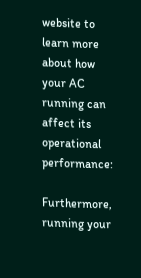website to learn more about how your AC running can affect its operational performance:

Furthermore, running your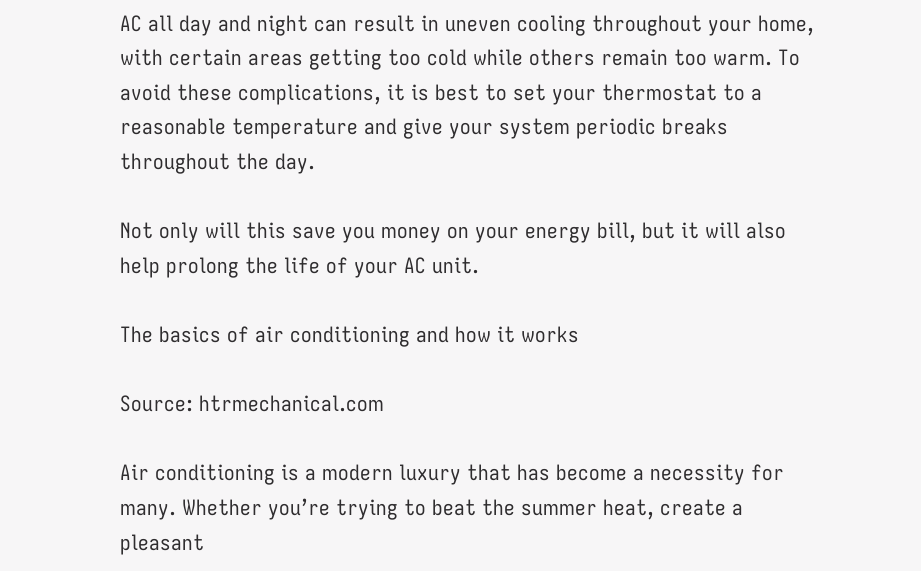AC all day and night can result in uneven cooling throughout your home, with certain areas getting too cold while others remain too warm. To avoid these complications, it is best to set your thermostat to a reasonable temperature and give your system periodic breaks throughout the day.

Not only will this save you money on your energy bill, but it will also help prolong the life of your AC unit.

The basics of air conditioning and how it works

Source: htrmechanical.com

Air conditioning is a modern luxury that has become a necessity for many. Whether you’re trying to beat the summer heat, create a pleasant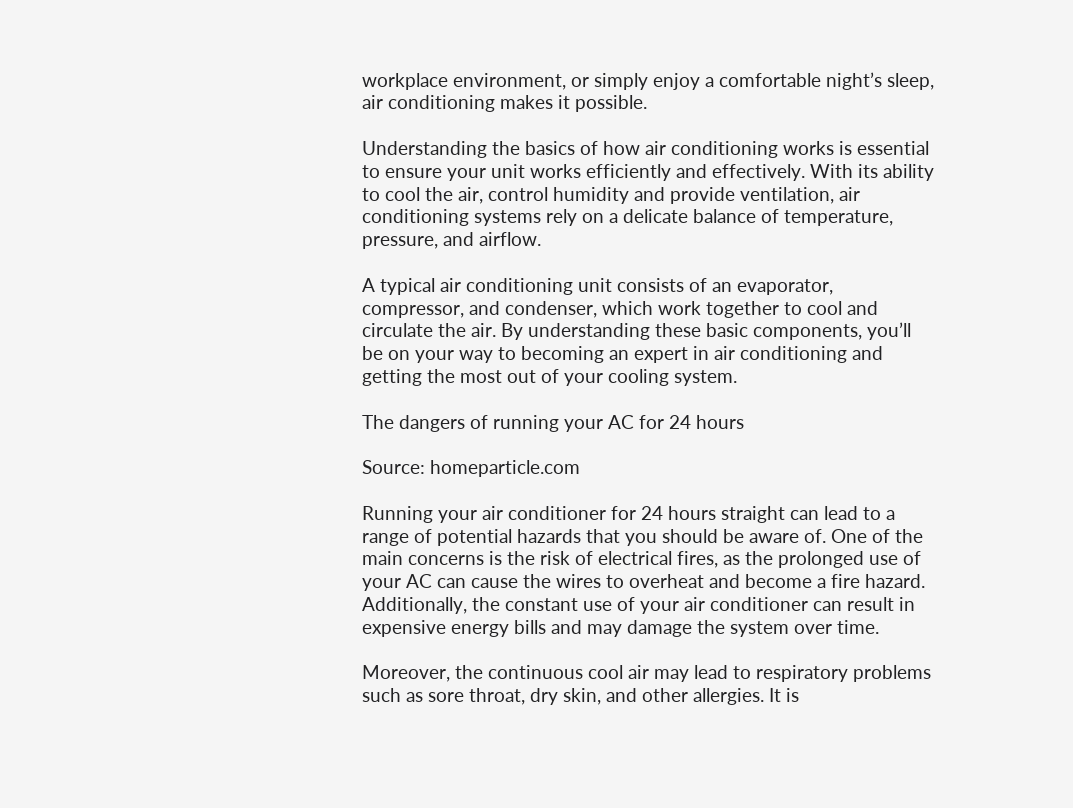workplace environment, or simply enjoy a comfortable night’s sleep, air conditioning makes it possible.

Understanding the basics of how air conditioning works is essential to ensure your unit works efficiently and effectively. With its ability to cool the air, control humidity and provide ventilation, air conditioning systems rely on a delicate balance of temperature, pressure, and airflow.

A typical air conditioning unit consists of an evaporator, compressor, and condenser, which work together to cool and circulate the air. By understanding these basic components, you’ll be on your way to becoming an expert in air conditioning and getting the most out of your cooling system.

The dangers of running your AC for 24 hours

Source: homeparticle.com

Running your air conditioner for 24 hours straight can lead to a range of potential hazards that you should be aware of. One of the main concerns is the risk of electrical fires, as the prolonged use of your AC can cause the wires to overheat and become a fire hazard. Additionally, the constant use of your air conditioner can result in expensive energy bills and may damage the system over time.

Moreover, the continuous cool air may lead to respiratory problems such as sore throat, dry skin, and other allergies. It is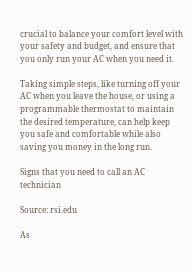crucial to balance your comfort level with your safety and budget, and ensure that you only run your AC when you need it.

Taking simple steps, like turning off your AC when you leave the house, or using a programmable thermostat to maintain the desired temperature, can help keep you safe and comfortable while also saving you money in the long run.

Signs that you need to call an AC technician

Source: rsi.edu

As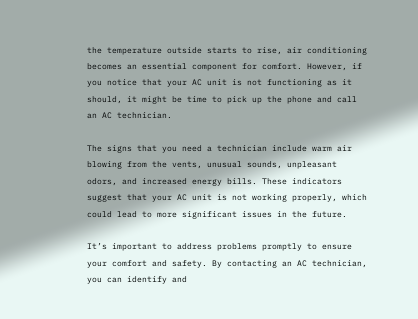the temperature outside starts to rise, air conditioning becomes an essential component for comfort. However, if you notice that your AC unit is not functioning as it should, it might be time to pick up the phone and call an AC technician.

The signs that you need a technician include warm air blowing from the vents, unusual sounds, unpleasant odors, and increased energy bills. These indicators suggest that your AC unit is not working properly, which could lead to more significant issues in the future.

It’s important to address problems promptly to ensure your comfort and safety. By contacting an AC technician, you can identify and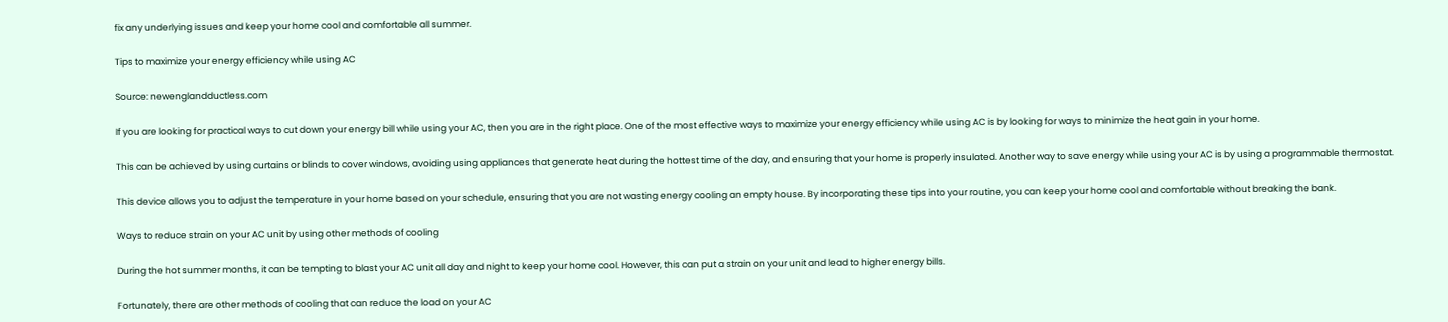fix any underlying issues and keep your home cool and comfortable all summer.

Tips to maximize your energy efficiency while using AC

Source: newenglandductless.com

If you are looking for practical ways to cut down your energy bill while using your AC, then you are in the right place. One of the most effective ways to maximize your energy efficiency while using AC is by looking for ways to minimize the heat gain in your home.

This can be achieved by using curtains or blinds to cover windows, avoiding using appliances that generate heat during the hottest time of the day, and ensuring that your home is properly insulated. Another way to save energy while using your AC is by using a programmable thermostat.

This device allows you to adjust the temperature in your home based on your schedule, ensuring that you are not wasting energy cooling an empty house. By incorporating these tips into your routine, you can keep your home cool and comfortable without breaking the bank.

Ways to reduce strain on your AC unit by using other methods of cooling

During the hot summer months, it can be tempting to blast your AC unit all day and night to keep your home cool. However, this can put a strain on your unit and lead to higher energy bills.

Fortunately, there are other methods of cooling that can reduce the load on your AC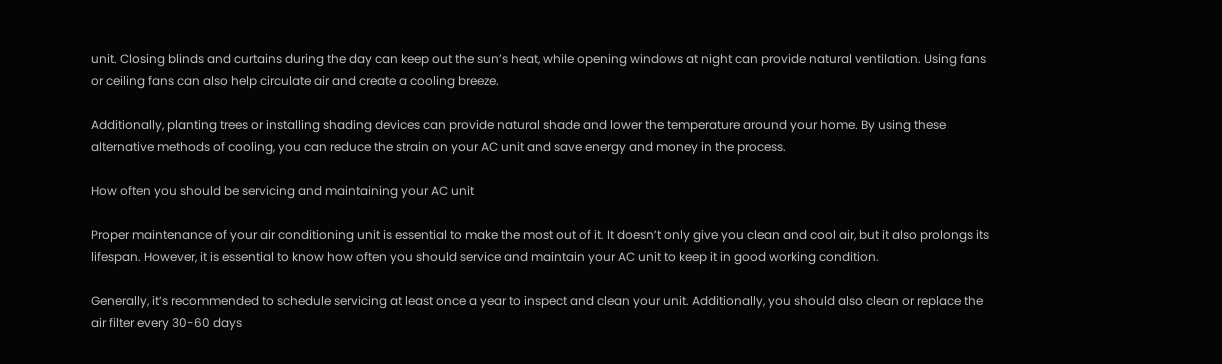unit. Closing blinds and curtains during the day can keep out the sun’s heat, while opening windows at night can provide natural ventilation. Using fans or ceiling fans can also help circulate air and create a cooling breeze.

Additionally, planting trees or installing shading devices can provide natural shade and lower the temperature around your home. By using these alternative methods of cooling, you can reduce the strain on your AC unit and save energy and money in the process.

How often you should be servicing and maintaining your AC unit

Proper maintenance of your air conditioning unit is essential to make the most out of it. It doesn’t only give you clean and cool air, but it also prolongs its lifespan. However, it is essential to know how often you should service and maintain your AC unit to keep it in good working condition.

Generally, it’s recommended to schedule servicing at least once a year to inspect and clean your unit. Additionally, you should also clean or replace the air filter every 30-60 days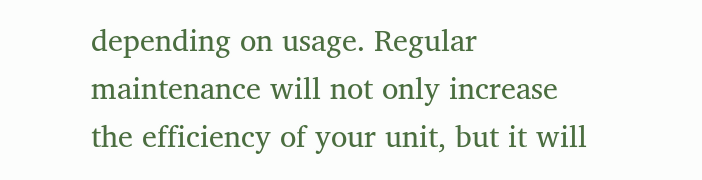depending on usage. Regular maintenance will not only increase the efficiency of your unit, but it will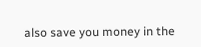also save you money in the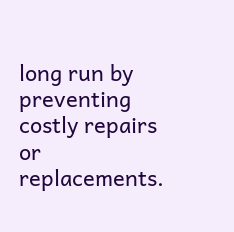long run by preventing costly repairs or replacements.